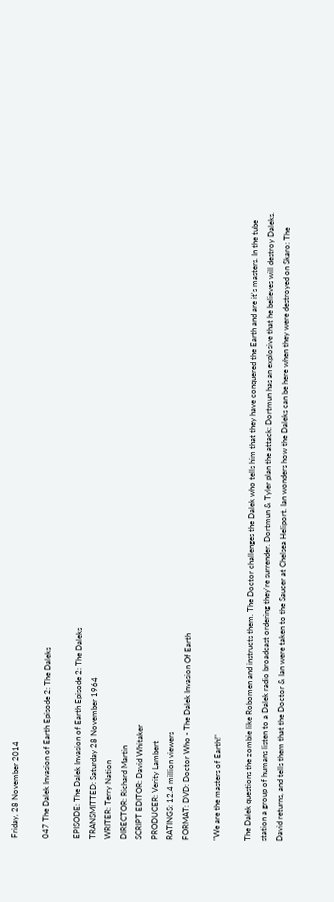Friday, 28 November 2014

047 The Dalek Invasion of Earth Episode 2: The Daleks

EPISODE: The Dalek Invasion of Earth Episode 2: The Daleks
TRANSMITTED: Saturday 28 November 1964
WRITER: Terry Nation
DIRECTOR: Richard Martin
SCRIPT EDITOR: David Whitaker
PRODUCER: Verity Lambert
RATINGS: 12.4 million viewers
FORMAT: DVD: Doctor Who - The Dalek Invasion Of Earth

"We are the masters of Earth!"

The Dalek questions the zombie like Robomen and instructs them. The Doctor challenges the Dalek who tells him that they have conquered the Earth and are it's masters. In the tube station a group of humans listen to a Dalek radio broadcast ordering they're surrender. Dortmun & Tyler plan the attack: Dortmun has an explosive that he believes will destroy Daleks. David returns, and tells them that the Doctor & Ian were taken to the Saucer at Chelsea Heliport. Ian wonders how the Daleks can be here when they were destroyed on Skaro: The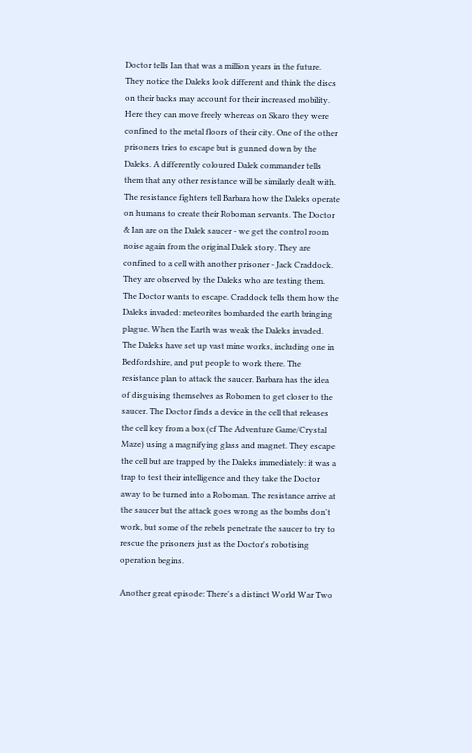Doctor tells Ian that was a million years in the future. They notice the Daleks look different and think the discs on their backs may account for their increased mobility. Here they can move freely whereas on Skaro they were confined to the metal floors of their city. One of the other prisoners tries to escape but is gunned down by the Daleks. A differently coloured Dalek commander tells them that any other resistance will be similarly dealt with. The resistance fighters tell Barbara how the Daleks operate on humans to create their Roboman servants. The Doctor & Ian are on the Dalek saucer - we get the control room noise again from the original Dalek story. They are confined to a cell with another prisoner - Jack Craddock. They are observed by the Daleks who are testing them. The Doctor wants to escape. Craddock tells them how the Daleks invaded: meteorites bombarded the earth bringing plague. When the Earth was weak the Daleks invaded. The Daleks have set up vast mine works, including one in Bedfordshire, and put people to work there. The resistance plan to attack the saucer. Barbara has the idea of disguising themselves as Robomen to get closer to the saucer. The Doctor finds a device in the cell that releases the cell key from a box (cf The Adventure Game/Crystal Maze) using a magnifying glass and magnet. They escape the cell but are trapped by the Daleks immediately: it was a trap to test their intelligence and they take the Doctor away to be turned into a Roboman. The resistance arrive at the saucer but the attack goes wrong as the bombs don't work, but some of the rebels penetrate the saucer to try to rescue the prisoners just as the Doctor's robotising operation begins.

Another great episode: There's a distinct World War Two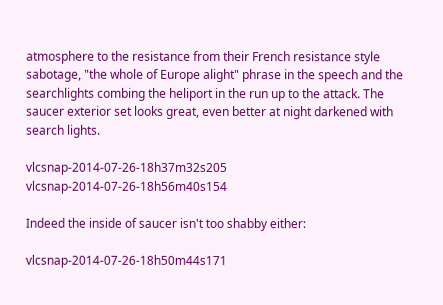atmosphere to the resistance from their French resistance style sabotage, "the whole of Europe alight" phrase in the speech and the searchlights combing the heliport in the run up to the attack. The saucer exterior set looks great, even better at night darkened with search lights.

vlcsnap-2014-07-26-18h37m32s205 vlcsnap-2014-07-26-18h56m40s154

Indeed the inside of saucer isn't too shabby either:

vlcsnap-2014-07-26-18h50m44s171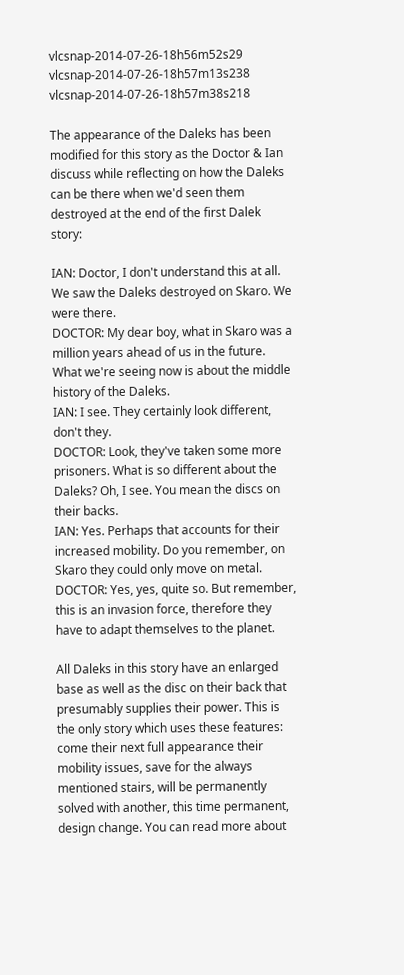vlcsnap-2014-07-26-18h56m52s29 vlcsnap-2014-07-26-18h57m13s238 vlcsnap-2014-07-26-18h57m38s218

The appearance of the Daleks has been modified for this story as the Doctor & Ian discuss while reflecting on how the Daleks can be there when we'd seen them destroyed at the end of the first Dalek story:

IAN: Doctor, I don't understand this at all. We saw the Daleks destroyed on Skaro. We were there.
DOCTOR: My dear boy, what in Skaro was a million years ahead of us in the future. What we're seeing now is about the middle history of the Daleks.
IAN: I see. They certainly look different, don't they.
DOCTOR: Look, they've taken some more prisoners. What is so different about the Daleks? Oh, I see. You mean the discs on their backs.
IAN: Yes. Perhaps that accounts for their increased mobility. Do you remember, on Skaro they could only move on metal.
DOCTOR: Yes, yes, quite so. But remember, this is an invasion force, therefore they have to adapt themselves to the planet.

All Daleks in this story have an enlarged base as well as the disc on their back that presumably supplies their power. This is the only story which uses these features: come their next full appearance their mobility issues, save for the always mentioned stairs, will be permanently solved with another, this time permanent, design change. You can read more about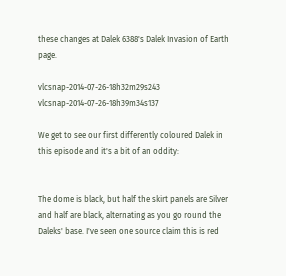these changes at Dalek 6388's Dalek Invasion of Earth page.

vlcsnap-2014-07-26-18h32m29s243 vlcsnap-2014-07-26-18h39m34s137

We get to see our first differently coloured Dalek in this episode and it's a bit of an oddity:


The dome is black, but half the skirt panels are Silver and half are black, alternating as you go round the Daleks' base. I've seen one source claim this is red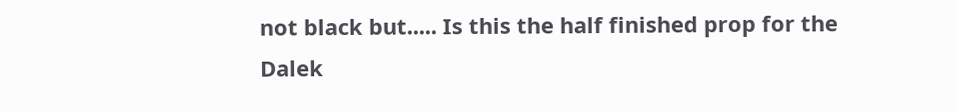not black but..... Is this the half finished prop for the Dalek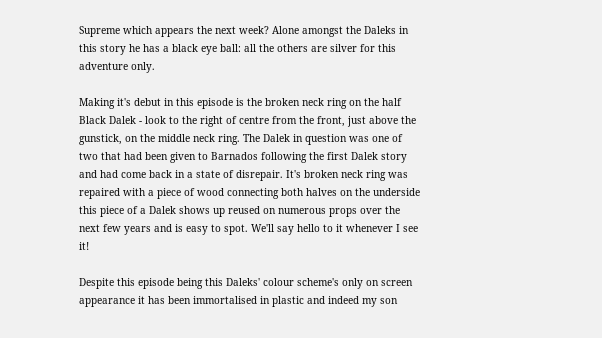Supreme which appears the next week? Alone amongst the Daleks in this story he has a black eye ball: all the others are silver for this adventure only.

Making it's debut in this episode is the broken neck ring on the half Black Dalek - look to the right of centre from the front, just above the gunstick, on the middle neck ring. The Dalek in question was one of two that had been given to Barnados following the first Dalek story and had come back in a state of disrepair. It's broken neck ring was repaired with a piece of wood connecting both halves on the underside this piece of a Dalek shows up reused on numerous props over the next few years and is easy to spot. We'll say hello to it whenever I see it!

Despite this episode being this Daleks' colour scheme's only on screen appearance it has been immortalised in plastic and indeed my son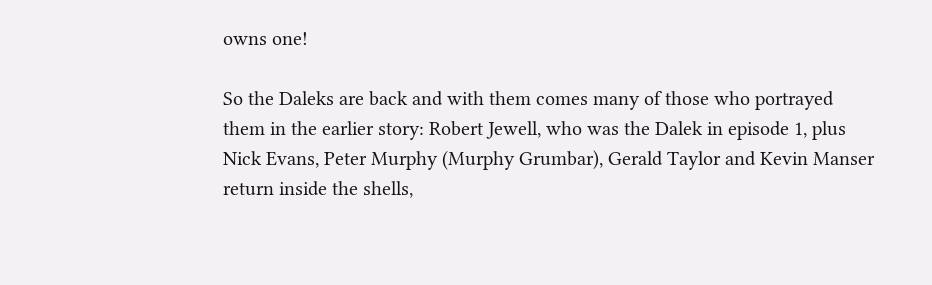owns one!

So the Daleks are back and with them comes many of those who portrayed them in the earlier story: Robert Jewell, who was the Dalek in episode 1, plus Nick Evans, Peter Murphy (Murphy Grumbar), Gerald Taylor and Kevin Manser return inside the shells,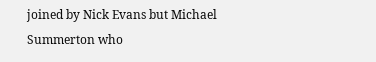joined by Nick Evans but Michael Summerton who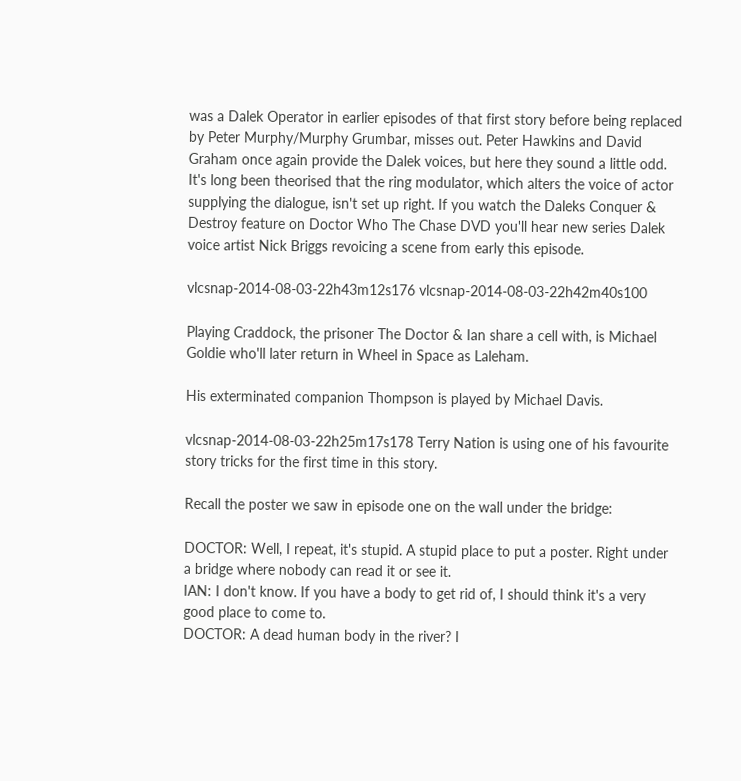was a Dalek Operator in earlier episodes of that first story before being replaced by Peter Murphy/Murphy Grumbar, misses out. Peter Hawkins and David Graham once again provide the Dalek voices, but here they sound a little odd. It's long been theorised that the ring modulator, which alters the voice of actor supplying the dialogue, isn't set up right. If you watch the Daleks Conquer & Destroy feature on Doctor Who The Chase DVD you'll hear new series Dalek voice artist Nick Briggs revoicing a scene from early this episode.

vlcsnap-2014-08-03-22h43m12s176 vlcsnap-2014-08-03-22h42m40s100

Playing Craddock, the prisoner The Doctor & Ian share a cell with, is Michael Goldie who'll later return in Wheel in Space as Laleham.

His exterminated companion Thompson is played by Michael Davis.

vlcsnap-2014-08-03-22h25m17s178 Terry Nation is using one of his favourite story tricks for the first time in this story.

Recall the poster we saw in episode one on the wall under the bridge:

DOCTOR: Well, I repeat, it's stupid. A stupid place to put a poster. Right under a bridge where nobody can read it or see it.
IAN: I don't know. If you have a body to get rid of, I should think it's a very good place to come to.
DOCTOR: A dead human body in the river? I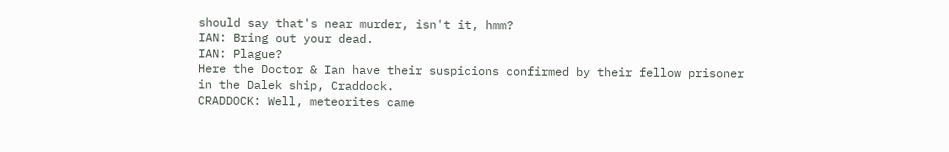should say that's near murder, isn't it, hmm?
IAN: Bring out your dead.
IAN: Plague?
Here the Doctor & Ian have their suspicions confirmed by their fellow prisoner in the Dalek ship, Craddock.
CRADDOCK: Well, meteorites came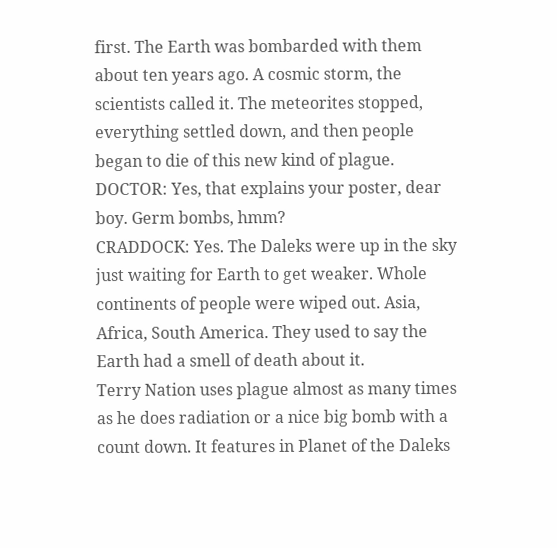first. The Earth was bombarded with them about ten years ago. A cosmic storm, the scientists called it. The meteorites stopped, everything settled down, and then people began to die of this new kind of plague.
DOCTOR: Yes, that explains your poster, dear boy. Germ bombs, hmm?
CRADDOCK: Yes. The Daleks were up in the sky just waiting for Earth to get weaker. Whole continents of people were wiped out. Asia, Africa, South America. They used to say the Earth had a smell of death about it.
Terry Nation uses plague almost as many times as he does radiation or a nice big bomb with a count down. It features in Planet of the Daleks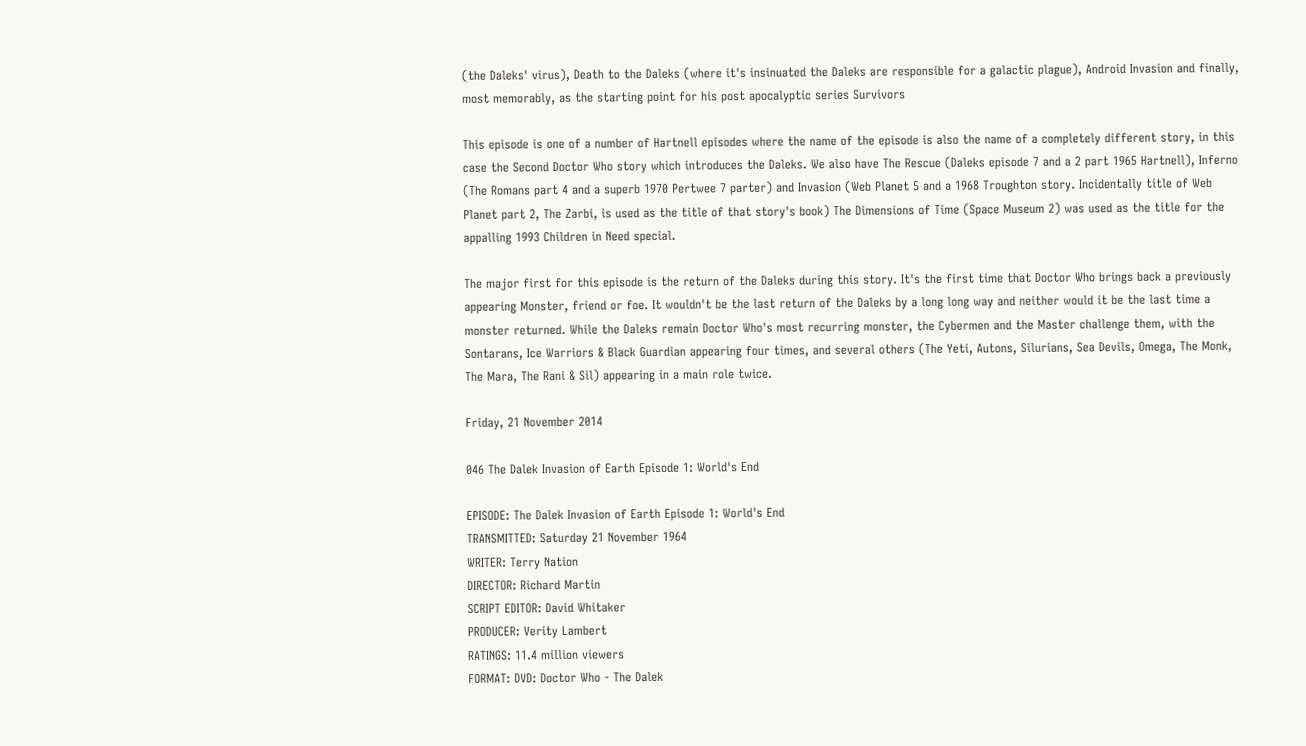(the Daleks' virus), Death to the Daleks (where it's insinuated the Daleks are responsible for a galactic plague), Android Invasion and finally, most memorably, as the starting point for his post apocalyptic series Survivors

This episode is one of a number of Hartnell episodes where the name of the episode is also the name of a completely different story, in this case the Second Doctor Who story which introduces the Daleks. We also have The Rescue (Daleks episode 7 and a 2 part 1965 Hartnell), Inferno (The Romans part 4 and a superb 1970 Pertwee 7 parter) and Invasion (Web Planet 5 and a 1968 Troughton story. Incidentally title of Web Planet part 2, The Zarbi, is used as the title of that story's book) The Dimensions of Time (Space Museum 2) was used as the title for the appalling 1993 Children in Need special.

The major first for this episode is the return of the Daleks during this story. It's the first time that Doctor Who brings back a previously appearing Monster, friend or foe. It wouldn't be the last return of the Daleks by a long long way and neither would it be the last time a monster returned. While the Daleks remain Doctor Who's most recurring monster, the Cybermen and the Master challenge them, with the Sontarans, Ice Warriors & Black Guardian appearing four times, and several others (The Yeti, Autons, Silurians, Sea Devils, Omega, The Monk, The Mara, The Rani & Sil) appearing in a main role twice.

Friday, 21 November 2014

046 The Dalek Invasion of Earth Episode 1: World's End

EPISODE: The Dalek Invasion of Earth Episode 1: World's End
TRANSMITTED: Saturday 21 November 1964
WRITER: Terry Nation
DIRECTOR: Richard Martin
SCRIPT EDITOR: David Whitaker
PRODUCER: Verity Lambert
RATINGS: 11.4 million viewers
FORMAT: DVD: Doctor Who - The Dalek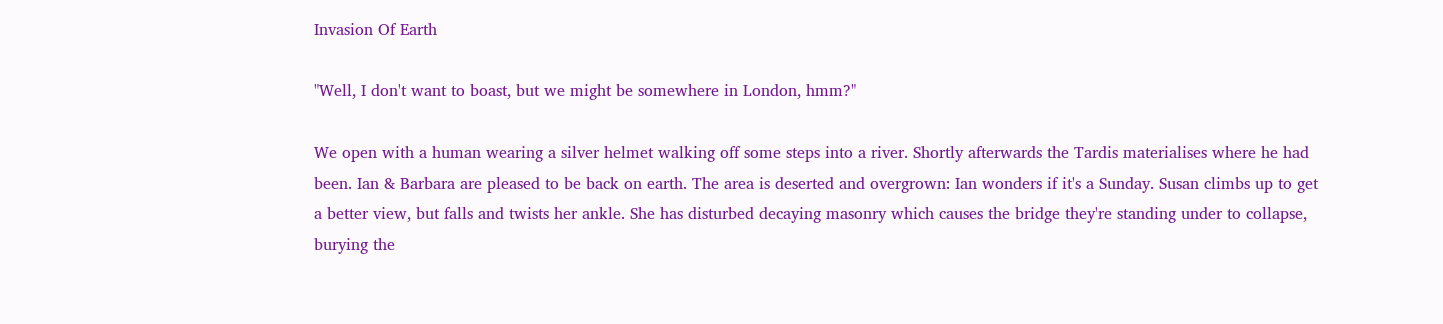Invasion Of Earth

"Well, I don't want to boast, but we might be somewhere in London, hmm?"

We open with a human wearing a silver helmet walking off some steps into a river. Shortly afterwards the Tardis materialises where he had been. Ian & Barbara are pleased to be back on earth. The area is deserted and overgrown: Ian wonders if it's a Sunday. Susan climbs up to get a better view, but falls and twists her ankle. She has disturbed decaying masonry which causes the bridge they're standing under to collapse, burying the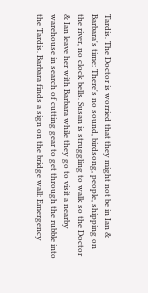Tardis. The Doctor is worried that they might not be in Ian & Barbara's time: There's no sound, birdsong, people, shipping on the river, no clock bells. Susan is struggling to walk so the Doctor & Ian leave her with Barbara while they go to visit a nearby warehouse in search of cutting gear to get through the rubble into the Tardis. Barbara finds a sign on the bridge wall: Emergency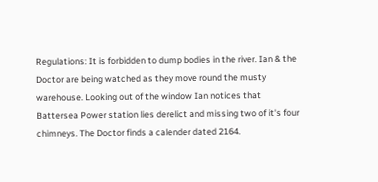Regulations: It is forbidden to dump bodies in the river. Ian & the Doctor are being watched as they move round the musty warehouse. Looking out of the window Ian notices that Battersea Power station lies derelict and missing two of it's four chimneys. The Doctor finds a calender dated 2164.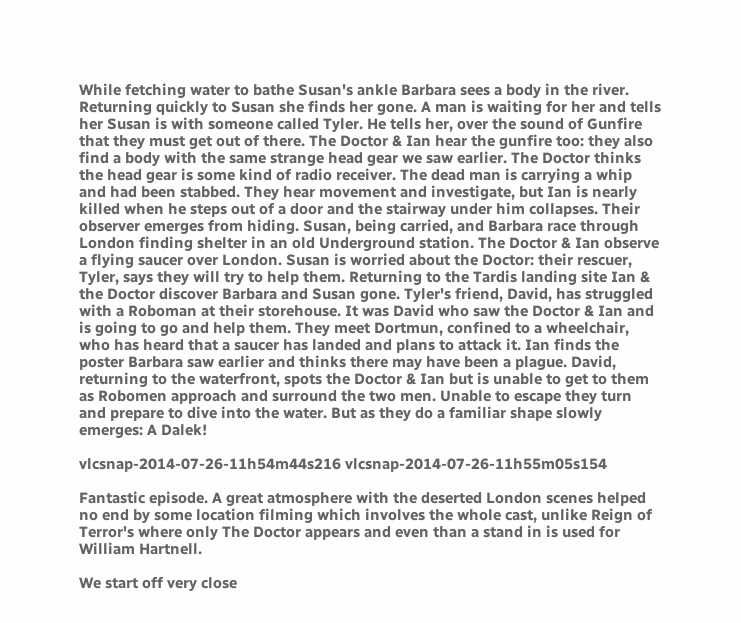While fetching water to bathe Susan's ankle Barbara sees a body in the river. Returning quickly to Susan she finds her gone. A man is waiting for her and tells her Susan is with someone called Tyler. He tells her, over the sound of Gunfire that they must get out of there. The Doctor & Ian hear the gunfire too: they also find a body with the same strange head gear we saw earlier. The Doctor thinks the head gear is some kind of radio receiver. The dead man is carrying a whip and had been stabbed. They hear movement and investigate, but Ian is nearly killed when he steps out of a door and the stairway under him collapses. Their observer emerges from hiding. Susan, being carried, and Barbara race through London finding shelter in an old Underground station. The Doctor & Ian observe a flying saucer over London. Susan is worried about the Doctor: their rescuer, Tyler, says they will try to help them. Returning to the Tardis landing site Ian & the Doctor discover Barbara and Susan gone. Tyler's friend, David, has struggled with a Roboman at their storehouse. It was David who saw the Doctor & Ian and is going to go and help them. They meet Dortmun, confined to a wheelchair, who has heard that a saucer has landed and plans to attack it. Ian finds the poster Barbara saw earlier and thinks there may have been a plague. David, returning to the waterfront, spots the Doctor & Ian but is unable to get to them as Robomen approach and surround the two men. Unable to escape they turn and prepare to dive into the water. But as they do a familiar shape slowly emerges: A Dalek!

vlcsnap-2014-07-26-11h54m44s216 vlcsnap-2014-07-26-11h55m05s154

Fantastic episode. A great atmosphere with the deserted London scenes helped no end by some location filming which involves the whole cast, unlike Reign of Terror's where only The Doctor appears and even than a stand in is used for William Hartnell.

We start off very close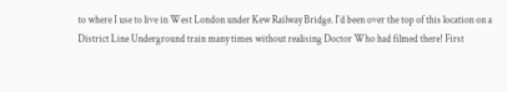to where I use to live in West London under Kew Railway Bridge. I'd been over the top of this location on a District Line Underground train many times without realising Doctor Who had filmed there! First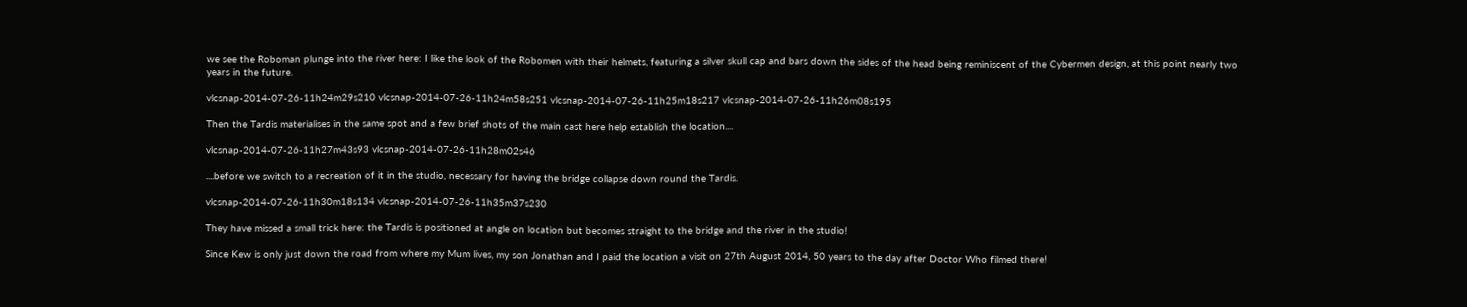we see the Roboman plunge into the river here: I like the look of the Robomen with their helmets, featuring a silver skull cap and bars down the sides of the head being reminiscent of the Cybermen design, at this point nearly two years in the future.

vlcsnap-2014-07-26-11h24m29s210 vlcsnap-2014-07-26-11h24m58s251 vlcsnap-2014-07-26-11h25m18s217 vlcsnap-2014-07-26-11h26m08s195

Then the Tardis materialises in the same spot and a few brief shots of the main cast here help establish the location....

vlcsnap-2014-07-26-11h27m43s93 vlcsnap-2014-07-26-11h28m02s46

....before we switch to a recreation of it in the studio, necessary for having the bridge collapse down round the Tardis.

vlcsnap-2014-07-26-11h30m18s134 vlcsnap-2014-07-26-11h35m37s230

They have missed a small trick here: the Tardis is positioned at angle on location but becomes straight to the bridge and the river in the studio!

Since Kew is only just down the road from where my Mum lives, my son Jonathan and I paid the location a visit on 27th August 2014, 50 years to the day after Doctor Who filmed there!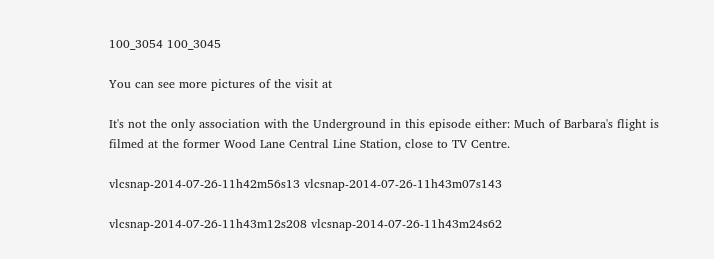100_3054 100_3045

You can see more pictures of the visit at

It's not the only association with the Underground in this episode either: Much of Barbara's flight is filmed at the former Wood Lane Central Line Station, close to TV Centre.

vlcsnap-2014-07-26-11h42m56s13 vlcsnap-2014-07-26-11h43m07s143

vlcsnap-2014-07-26-11h43m12s208 vlcsnap-2014-07-26-11h43m24s62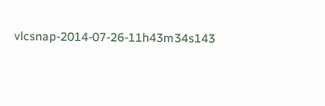vlcsnap-2014-07-26-11h43m34s143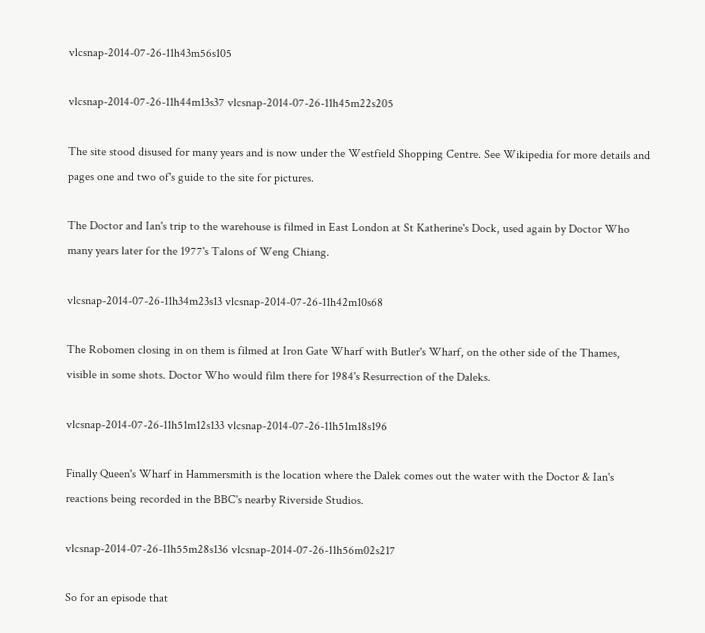vlcsnap-2014-07-26-11h43m56s105

vlcsnap-2014-07-26-11h44m13s37 vlcsnap-2014-07-26-11h45m22s205

The site stood disused for many years and is now under the Westfield Shopping Centre. See Wikipedia for more details and pages one and two of's guide to the site for pictures.

The Doctor and Ian's trip to the warehouse is filmed in East London at St Katherine's Dock, used again by Doctor Who many years later for the 1977's Talons of Weng Chiang.

vlcsnap-2014-07-26-11h34m23s13 vlcsnap-2014-07-26-11h42m10s68

The Robomen closing in on them is filmed at Iron Gate Wharf with Butler's Wharf, on the other side of the Thames, visible in some shots. Doctor Who would film there for 1984's Resurrection of the Daleks.

vlcsnap-2014-07-26-11h51m12s133 vlcsnap-2014-07-26-11h51m18s196

Finally Queen's Wharf in Hammersmith is the location where the Dalek comes out the water with the Doctor & Ian's reactions being recorded in the BBC's nearby Riverside Studios.

vlcsnap-2014-07-26-11h55m28s136 vlcsnap-2014-07-26-11h56m02s217

So for an episode that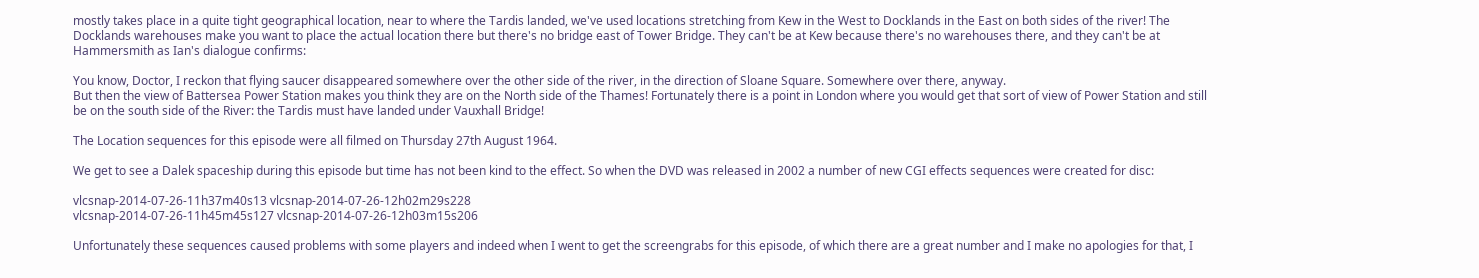mostly takes place in a quite tight geographical location, near to where the Tardis landed, we've used locations stretching from Kew in the West to Docklands in the East on both sides of the river! The Docklands warehouses make you want to place the actual location there but there's no bridge east of Tower Bridge. They can't be at Kew because there's no warehouses there, and they can't be at Hammersmith as Ian's dialogue confirms:

You know, Doctor, I reckon that flying saucer disappeared somewhere over the other side of the river, in the direction of Sloane Square. Somewhere over there, anyway.
But then the view of Battersea Power Station makes you think they are on the North side of the Thames! Fortunately there is a point in London where you would get that sort of view of Power Station and still be on the south side of the River: the Tardis must have landed under Vauxhall Bridge!

The Location sequences for this episode were all filmed on Thursday 27th August 1964.

We get to see a Dalek spaceship during this episode but time has not been kind to the effect. So when the DVD was released in 2002 a number of new CGI effects sequences were created for disc:

vlcsnap-2014-07-26-11h37m40s13 vlcsnap-2014-07-26-12h02m29s228
vlcsnap-2014-07-26-11h45m45s127 vlcsnap-2014-07-26-12h03m15s206

Unfortunately these sequences caused problems with some players and indeed when I went to get the screengrabs for this episode, of which there are a great number and I make no apologies for that, I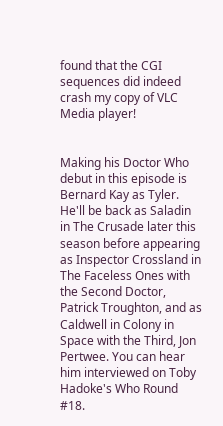found that the CGI sequences did indeed crash my copy of VLC Media player!


Making his Doctor Who debut in this episode is Bernard Kay as Tyler. He'll be back as Saladin in The Crusade later this season before appearing as Inspector Crossland in The Faceless Ones with the Second Doctor, Patrick Troughton, and as Caldwell in Colony in Space with the Third, Jon Pertwee. You can hear him interviewed on Toby Hadoke's Who Round #18.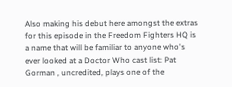Also making his debut here amongst the extras for this episode in the Freedom Fighters HQ is a name that will be familiar to anyone who's ever looked at a Doctor Who cast list: Pat Gorman , uncredited, plays one of the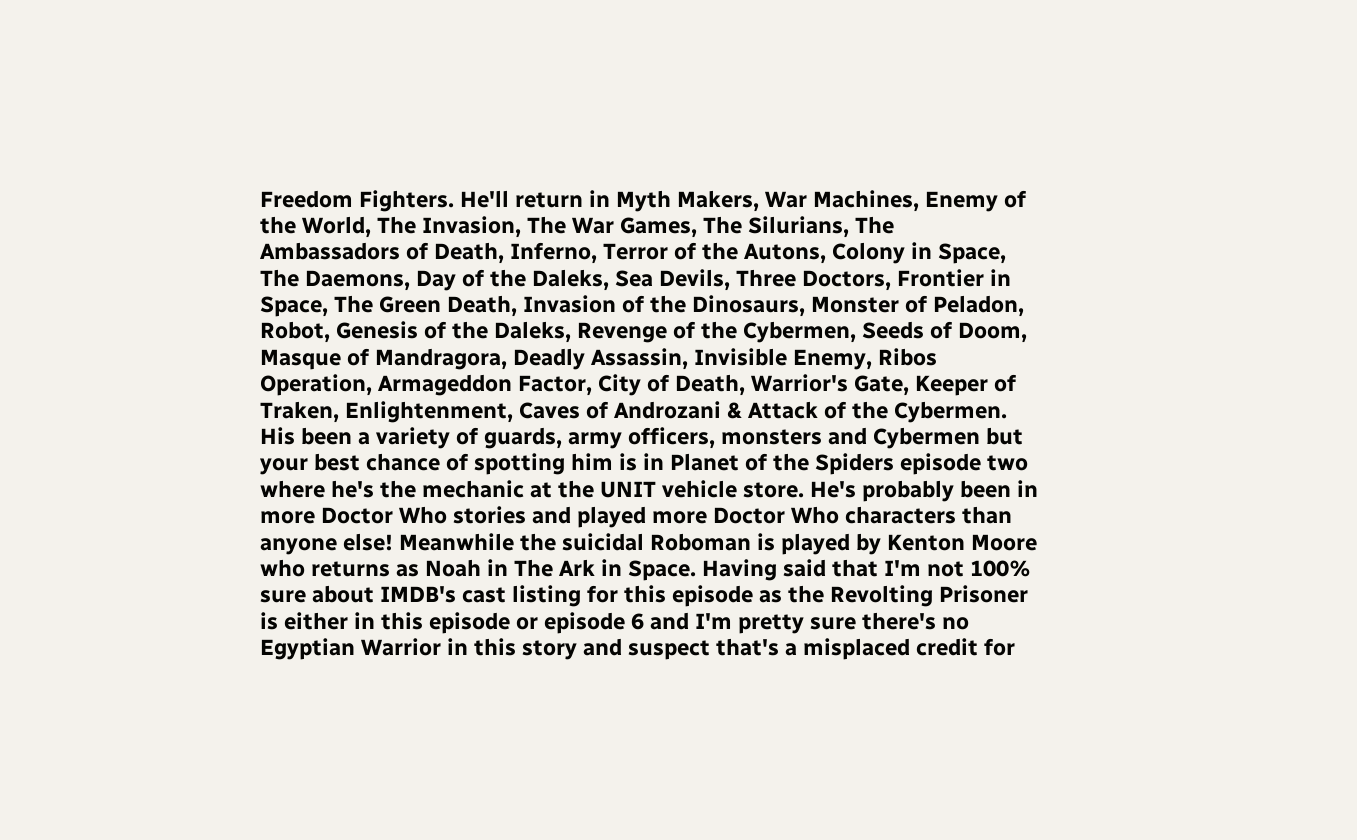Freedom Fighters. He'll return in Myth Makers, War Machines, Enemy of the World, The Invasion, The War Games, The Silurians, The Ambassadors of Death, Inferno, Terror of the Autons, Colony in Space, The Daemons, Day of the Daleks, Sea Devils, Three Doctors, Frontier in Space, The Green Death, Invasion of the Dinosaurs, Monster of Peladon, Robot, Genesis of the Daleks, Revenge of the Cybermen, Seeds of Doom, Masque of Mandragora, Deadly Assassin, Invisible Enemy, Ribos Operation, Armageddon Factor, City of Death, Warrior's Gate, Keeper of Traken, Enlightenment, Caves of Androzani & Attack of the Cybermen. His been a variety of guards, army officers, monsters and Cybermen but your best chance of spotting him is in Planet of the Spiders episode two where he's the mechanic at the UNIT vehicle store. He's probably been in more Doctor Who stories and played more Doctor Who characters than anyone else! Meanwhile the suicidal Roboman is played by Kenton Moore who returns as Noah in The Ark in Space. Having said that I'm not 100% sure about IMDB's cast listing for this episode as the Revolting Prisoner is either in this episode or episode 6 and I'm pretty sure there's no Egyptian Warrior in this story and suspect that's a misplaced credit for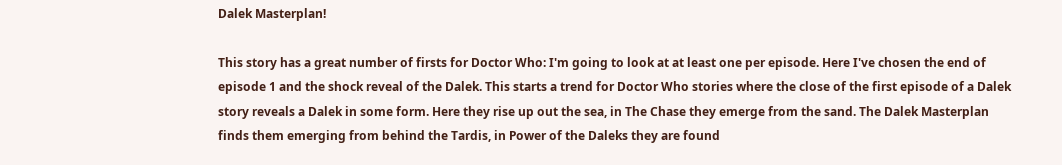Dalek Masterplan!

This story has a great number of firsts for Doctor Who: I'm going to look at at least one per episode. Here I've chosen the end of episode 1 and the shock reveal of the Dalek. This starts a trend for Doctor Who stories where the close of the first episode of a Dalek story reveals a Dalek in some form. Here they rise up out the sea, in The Chase they emerge from the sand. The Dalek Masterplan finds them emerging from behind the Tardis, in Power of the Daleks they are found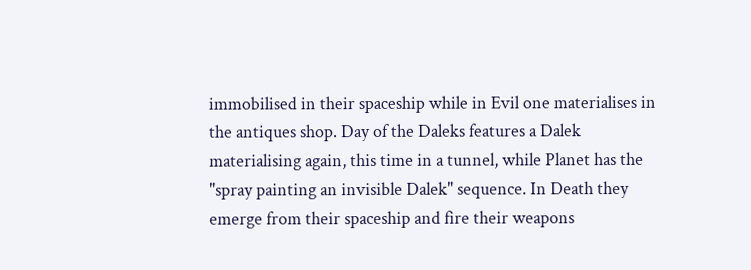immobilised in their spaceship while in Evil one materialises in the antiques shop. Day of the Daleks features a Dalek materialising again, this time in a tunnel, while Planet has the "spray painting an invisible Dalek" sequence. In Death they emerge from their spaceship and fire their weapons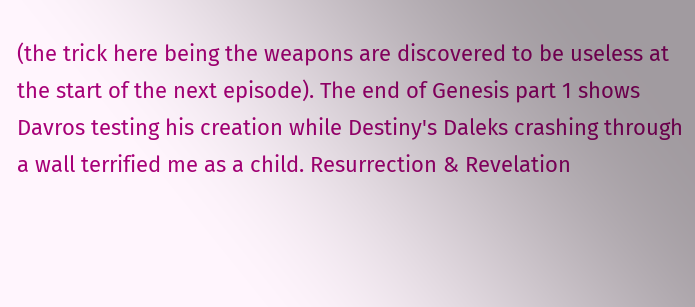(the trick here being the weapons are discovered to be useless at the start of the next episode). The end of Genesis part 1 shows Davros testing his creation while Destiny's Daleks crashing through a wall terrified me as a child. Resurrection & Revelation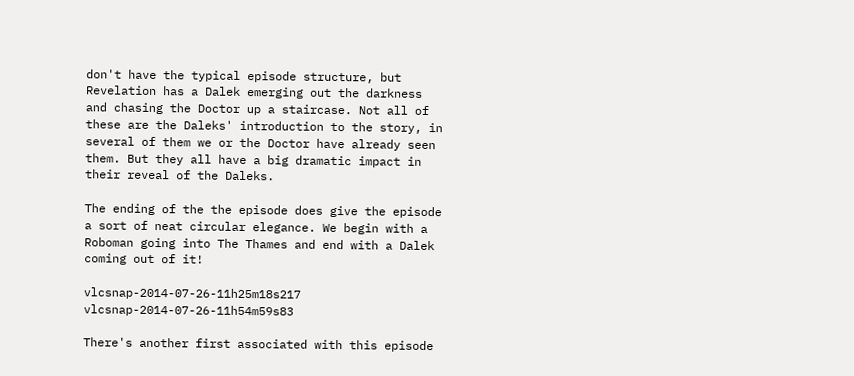don't have the typical episode structure, but Revelation has a Dalek emerging out the darkness and chasing the Doctor up a staircase. Not all of these are the Daleks' introduction to the story, in several of them we or the Doctor have already seen them. But they all have a big dramatic impact in their reveal of the Daleks.

The ending of the the episode does give the episode a sort of neat circular elegance. We begin with a Roboman going into The Thames and end with a Dalek coming out of it!

vlcsnap-2014-07-26-11h25m18s217 vlcsnap-2014-07-26-11h54m59s83

There's another first associated with this episode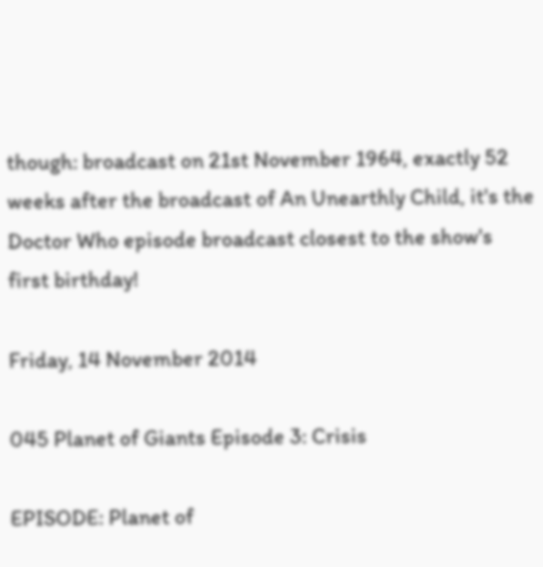though: broadcast on 21st November 1964, exactly 52 weeks after the broadcast of An Unearthly Child, it's the Doctor Who episode broadcast closest to the show's first birthday!

Friday, 14 November 2014

045 Planet of Giants Episode 3: Crisis

EPISODE: Planet of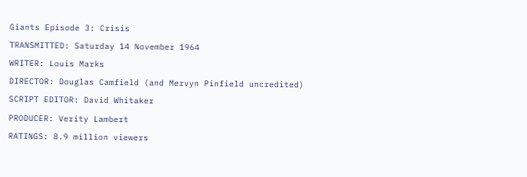Giants Episode 3: Crisis
TRANSMITTED: Saturday 14 November 1964
WRITER: Louis Marks
DIRECTOR: Douglas Camfield (and Mervyn Pinfield uncredited)
SCRIPT EDITOR: David Whitaker
PRODUCER: Verity Lambert
RATINGS: 8.9 million viewers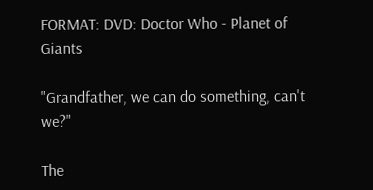FORMAT: DVD: Doctor Who - Planet of Giants

"Grandfather, we can do something, can't we?"

The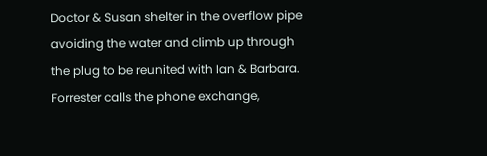Doctor & Susan shelter in the overflow pipe avoiding the water and climb up through the plug to be reunited with Ian & Barbara. Forrester calls the phone exchange,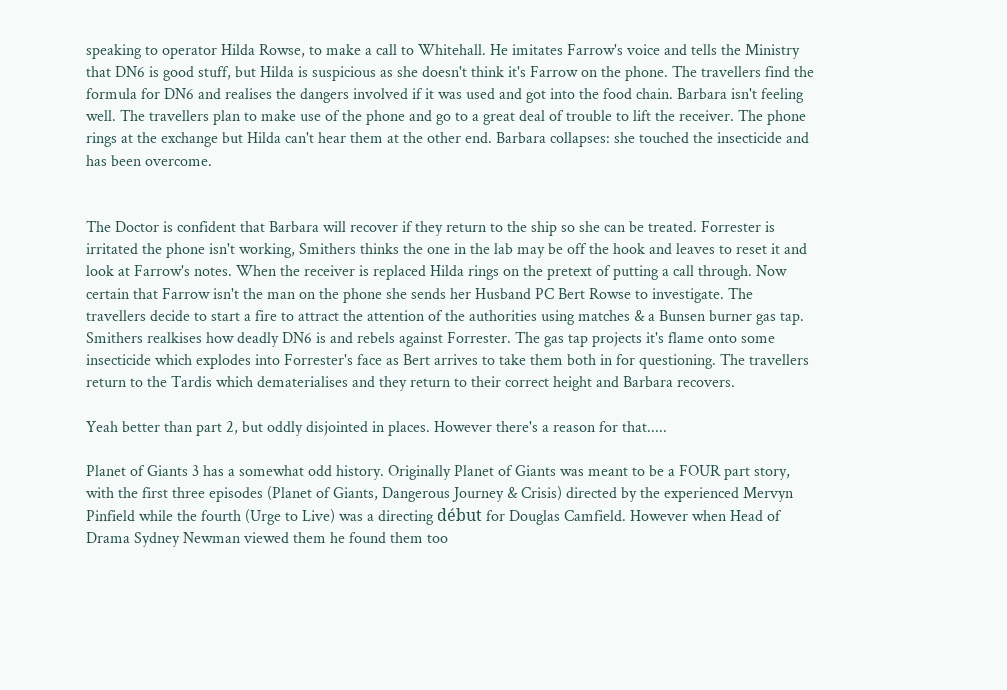speaking to operator Hilda Rowse, to make a call to Whitehall. He imitates Farrow's voice and tells the Ministry that DN6 is good stuff, but Hilda is suspicious as she doesn't think it's Farrow on the phone. The travellers find the formula for DN6 and realises the dangers involved if it was used and got into the food chain. Barbara isn't feeling well. The travellers plan to make use of the phone and go to a great deal of trouble to lift the receiver. The phone rings at the exchange but Hilda can't hear them at the other end. Barbara collapses: she touched the insecticide and has been overcome.


The Doctor is confident that Barbara will recover if they return to the ship so she can be treated. Forrester is irritated the phone isn't working, Smithers thinks the one in the lab may be off the hook and leaves to reset it and look at Farrow's notes. When the receiver is replaced Hilda rings on the pretext of putting a call through. Now certain that Farrow isn't the man on the phone she sends her Husband PC Bert Rowse to investigate. The travellers decide to start a fire to attract the attention of the authorities using matches & a Bunsen burner gas tap. Smithers realkises how deadly DN6 is and rebels against Forrester. The gas tap projects it's flame onto some insecticide which explodes into Forrester's face as Bert arrives to take them both in for questioning. The travellers return to the Tardis which dematerialises and they return to their correct height and Barbara recovers.

Yeah better than part 2, but oddly disjointed in places. However there's a reason for that.....

Planet of Giants 3 has a somewhat odd history. Originally Planet of Giants was meant to be a FOUR part story, with the first three episodes (Planet of Giants, Dangerous Journey & Crisis) directed by the experienced Mervyn Pinfield while the fourth (Urge to Live) was a directing début for Douglas Camfield. However when Head of Drama Sydney Newman viewed them he found them too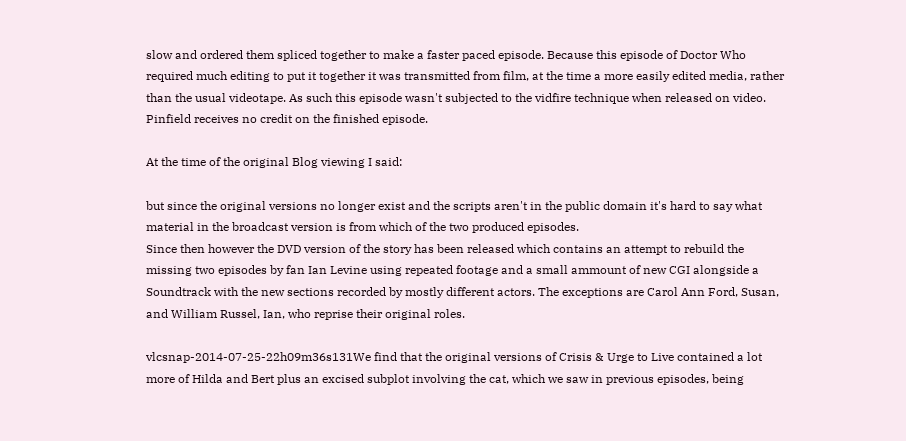slow and ordered them spliced together to make a faster paced episode. Because this episode of Doctor Who required much editing to put it together it was transmitted from film, at the time a more easily edited media, rather than the usual videotape. As such this episode wasn't subjected to the vidfire technique when released on video. Pinfield receives no credit on the finished episode.

At the time of the original Blog viewing I said:

but since the original versions no longer exist and the scripts aren't in the public domain it's hard to say what material in the broadcast version is from which of the two produced episodes.
Since then however the DVD version of the story has been released which contains an attempt to rebuild the missing two episodes by fan Ian Levine using repeated footage and a small ammount of new CGI alongside a Soundtrack with the new sections recorded by mostly different actors. The exceptions are Carol Ann Ford, Susan, and William Russel, Ian, who reprise their original roles.

vlcsnap-2014-07-25-22h09m36s131We find that the original versions of Crisis & Urge to Live contained a lot more of Hilda and Bert plus an excised subplot involving the cat, which we saw in previous episodes, being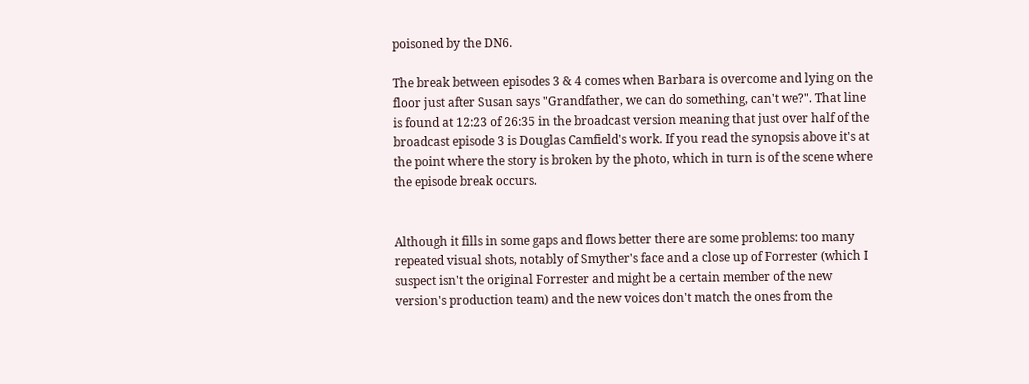poisoned by the DN6.

The break between episodes 3 & 4 comes when Barbara is overcome and lying on the floor just after Susan says "Grandfather, we can do something, can't we?". That line is found at 12:23 of 26:35 in the broadcast version meaning that just over half of the broadcast episode 3 is Douglas Camfield's work. If you read the synopsis above it's at the point where the story is broken by the photo, which in turn is of the scene where the episode break occurs.


Although it fills in some gaps and flows better there are some problems: too many repeated visual shots, notably of Smyther's face and a close up of Forrester (which I suspect isn't the original Forrester and might be a certain member of the new version's production team) and the new voices don't match the ones from the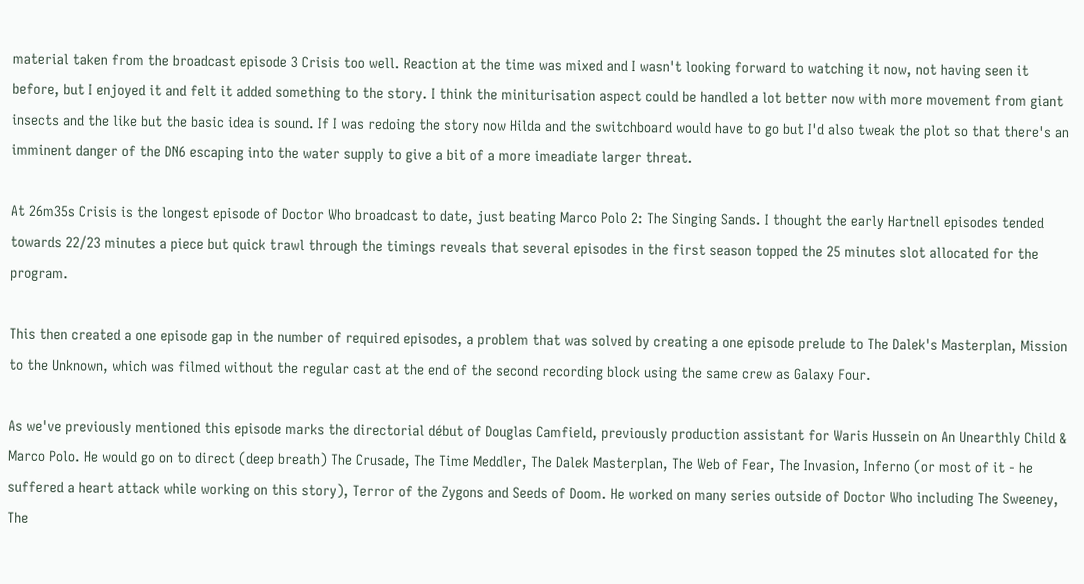material taken from the broadcast episode 3 Crisis too well. Reaction at the time was mixed and I wasn't looking forward to watching it now, not having seen it before, but I enjoyed it and felt it added something to the story. I think the miniturisation aspect could be handled a lot better now with more movement from giant insects and the like but the basic idea is sound. If I was redoing the story now Hilda and the switchboard would have to go but I'd also tweak the plot so that there's an imminent danger of the DN6 escaping into the water supply to give a bit of a more imeadiate larger threat.

At 26m35s Crisis is the longest episode of Doctor Who broadcast to date, just beating Marco Polo 2: The Singing Sands. I thought the early Hartnell episodes tended towards 22/23 minutes a piece but quick trawl through the timings reveals that several episodes in the first season topped the 25 minutes slot allocated for the program.

This then created a one episode gap in the number of required episodes, a problem that was solved by creating a one episode prelude to The Dalek's Masterplan, Mission to the Unknown, which was filmed without the regular cast at the end of the second recording block using the same crew as Galaxy Four.

As we've previously mentioned this episode marks the directorial début of Douglas Camfield, previously production assistant for Waris Hussein on An Unearthly Child & Marco Polo. He would go on to direct (deep breath) The Crusade, The Time Meddler, The Dalek Masterplan, The Web of Fear, The Invasion, Inferno (or most of it - he suffered a heart attack while working on this story), Terror of the Zygons and Seeds of Doom. He worked on many series outside of Doctor Who including The Sweeney, The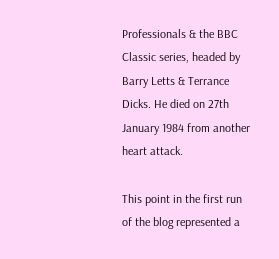Professionals & the BBC Classic series, headed by Barry Letts & Terrance Dicks. He died on 27th January 1984 from another heart attack.

This point in the first run of the blog represented a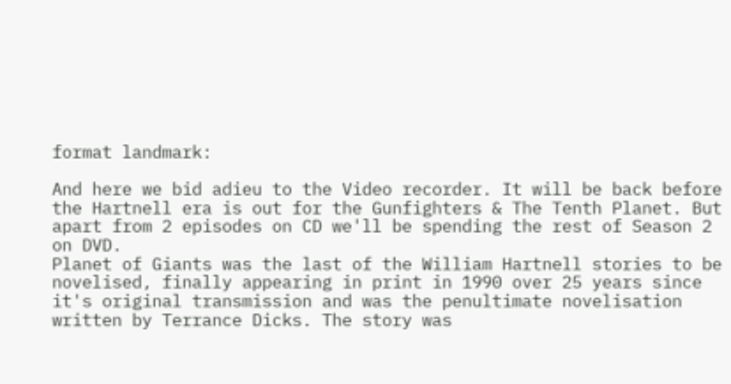format landmark:

And here we bid adieu to the Video recorder. It will be back before the Hartnell era is out for the Gunfighters & The Tenth Planet. But apart from 2 episodes on CD we'll be spending the rest of Season 2 on DVD.
Planet of Giants was the last of the William Hartnell stories to be novelised, finally appearing in print in 1990 over 25 years since it's original transmission and was the penultimate novelisation written by Terrance Dicks. The story was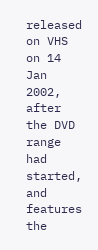released on VHS on 14 Jan 2002, after the DVD range had started, and features the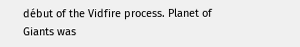début of the Vidfire process. Planet of Giants was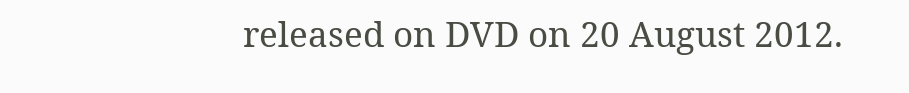released on DVD on 20 August 2012.